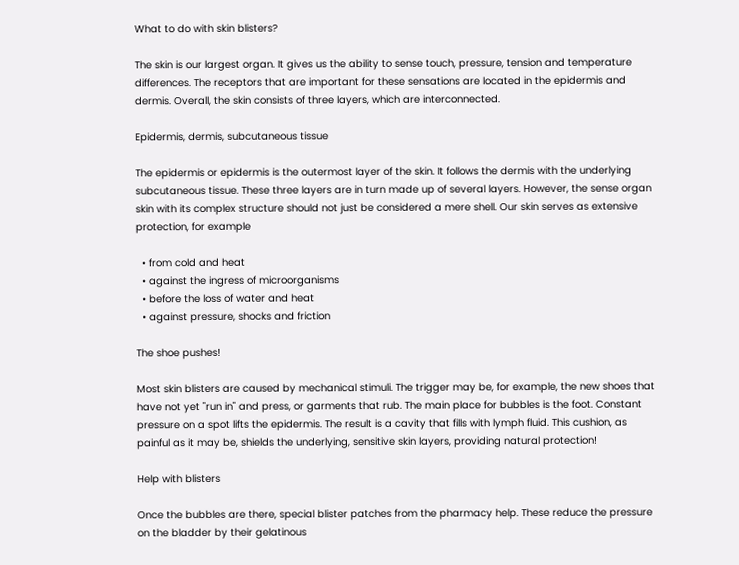What to do with skin blisters?

The skin is our largest organ. It gives us the ability to sense touch, pressure, tension and temperature differences. The receptors that are important for these sensations are located in the epidermis and dermis. Overall, the skin consists of three layers, which are interconnected.

Epidermis, dermis, subcutaneous tissue

The epidermis or epidermis is the outermost layer of the skin. It follows the dermis with the underlying subcutaneous tissue. These three layers are in turn made up of several layers. However, the sense organ skin with its complex structure should not just be considered a mere shell. Our skin serves as extensive protection, for example

  • from cold and heat
  • against the ingress of microorganisms
  • before the loss of water and heat
  • against pressure, shocks and friction

The shoe pushes!

Most skin blisters are caused by mechanical stimuli. The trigger may be, for example, the new shoes that have not yet "run in" and press, or garments that rub. The main place for bubbles is the foot. Constant pressure on a spot lifts the epidermis. The result is a cavity that fills with lymph fluid. This cushion, as painful as it may be, shields the underlying, sensitive skin layers, providing natural protection!

Help with blisters

Once the bubbles are there, special blister patches from the pharmacy help. These reduce the pressure on the bladder by their gelatinous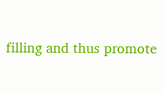filling and thus promote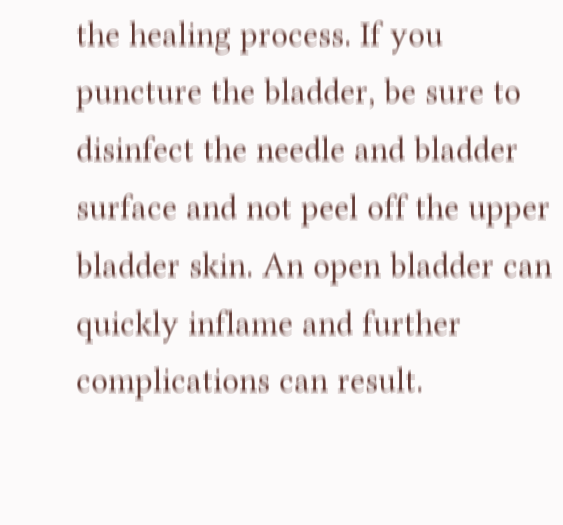the healing process. If you puncture the bladder, be sure to disinfect the needle and bladder surface and not peel off the upper bladder skin. An open bladder can quickly inflame and further complications can result.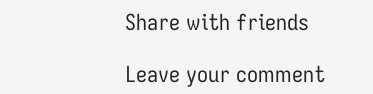Share with friends

Leave your comment